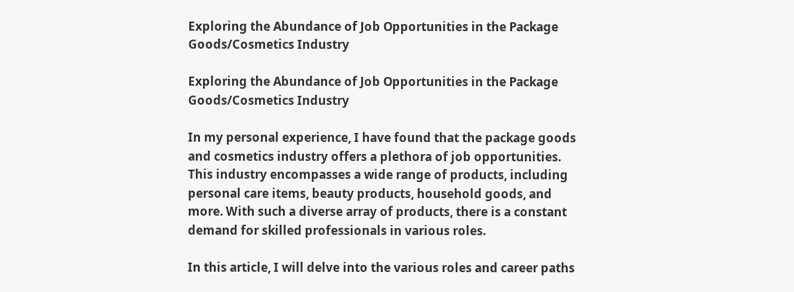Exploring the Abundance of Job Opportunities in the Package Goods/Cosmetics Industry

Exploring the Abundance of Job Opportunities in the Package Goods/Cosmetics Industry

In my personal experience, I have found that the package goods and cosmetics industry offers a plethora of job opportunities. This industry encompasses a wide range of products, including personal care items, beauty products, household goods, and more. With such a diverse array of products, there is a constant demand for skilled professionals in various roles.

In this article, I will delve into the various roles and career paths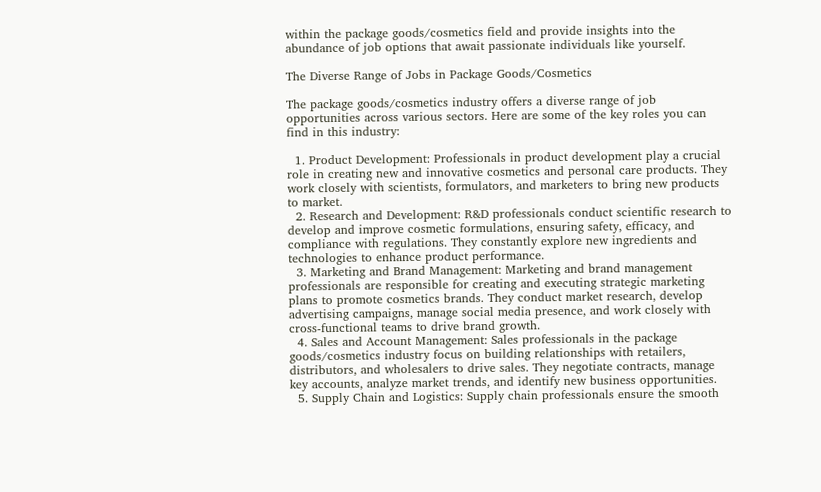within the package goods/cosmetics field and provide insights into the abundance of job options that await passionate individuals like yourself.

The Diverse Range of Jobs in Package Goods/Cosmetics

The package goods/cosmetics industry offers a diverse range of job opportunities across various sectors. Here are some of the key roles you can find in this industry:

  1. Product Development: Professionals in product development play a crucial role in creating new and innovative cosmetics and personal care products. They work closely with scientists, formulators, and marketers to bring new products to market.
  2. Research and Development: R&D professionals conduct scientific research to develop and improve cosmetic formulations, ensuring safety, efficacy, and compliance with regulations. They constantly explore new ingredients and technologies to enhance product performance.
  3. Marketing and Brand Management: Marketing and brand management professionals are responsible for creating and executing strategic marketing plans to promote cosmetics brands. They conduct market research, develop advertising campaigns, manage social media presence, and work closely with cross-functional teams to drive brand growth.
  4. Sales and Account Management: Sales professionals in the package goods/cosmetics industry focus on building relationships with retailers, distributors, and wholesalers to drive sales. They negotiate contracts, manage key accounts, analyze market trends, and identify new business opportunities.
  5. Supply Chain and Logistics: Supply chain professionals ensure the smooth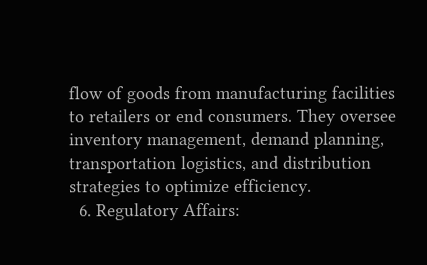flow of goods from manufacturing facilities to retailers or end consumers. They oversee inventory management, demand planning, transportation logistics, and distribution strategies to optimize efficiency.
  6. Regulatory Affairs: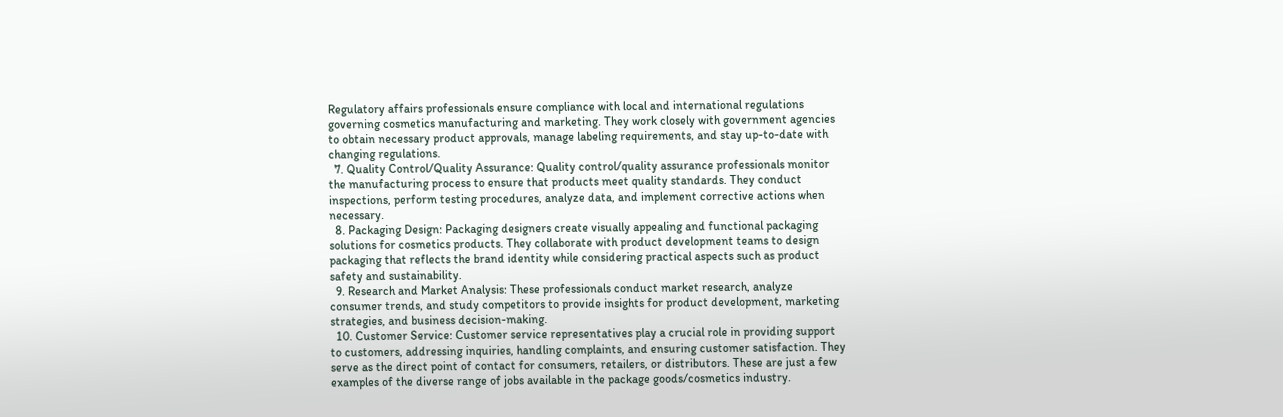Regulatory affairs professionals ensure compliance with local and international regulations governing cosmetics manufacturing and marketing. They work closely with government agencies to obtain necessary product approvals, manage labeling requirements, and stay up-to-date with changing regulations.
  7. Quality Control/Quality Assurance: Quality control/quality assurance professionals monitor the manufacturing process to ensure that products meet quality standards. They conduct inspections, perform testing procedures, analyze data, and implement corrective actions when necessary.
  8. Packaging Design: Packaging designers create visually appealing and functional packaging solutions for cosmetics products. They collaborate with product development teams to design packaging that reflects the brand identity while considering practical aspects such as product safety and sustainability.
  9. Research and Market Analysis: These professionals conduct market research, analyze consumer trends, and study competitors to provide insights for product development, marketing strategies, and business decision-making.
  10. Customer Service: Customer service representatives play a crucial role in providing support to customers, addressing inquiries, handling complaints, and ensuring customer satisfaction. They serve as the direct point of contact for consumers, retailers, or distributors. These are just a few examples of the diverse range of jobs available in the package goods/cosmetics industry.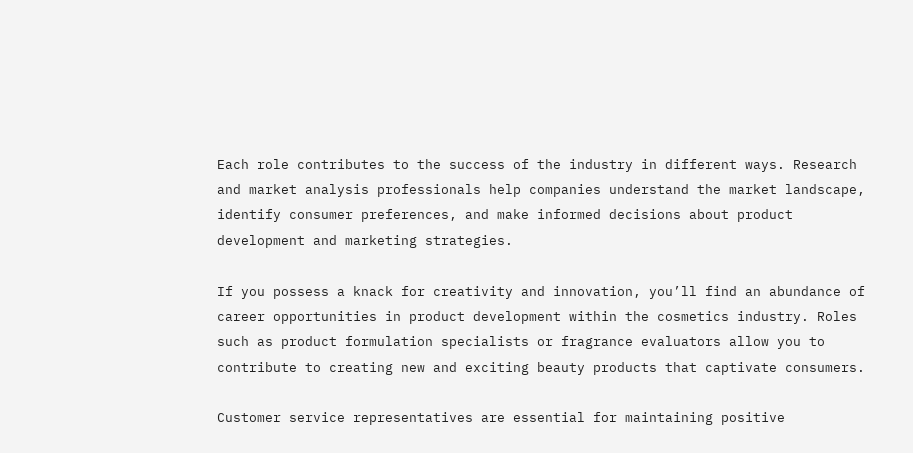Each role contributes to the success of the industry in different ways. Research and market analysis professionals help companies understand the market landscape, identify consumer preferences, and make informed decisions about product development and marketing strategies.

If you possess a knack for creativity and innovation, you’ll find an abundance of career opportunities in product development within the cosmetics industry. Roles such as product formulation specialists or fragrance evaluators allow you to contribute to creating new and exciting beauty products that captivate consumers.

Customer service representatives are essential for maintaining positive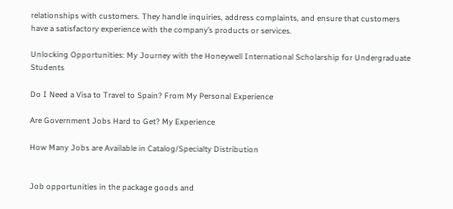relationships with customers. They handle inquiries, address complaints, and ensure that customers have a satisfactory experience with the company’s products or services.

Unlocking Opportunities: My Journey with the Honeywell International Scholarship for Undergraduate Students

Do I Need a Visa to Travel to Spain? From My Personal Experience

Are Government Jobs Hard to Get? My Experience

How Many Jobs are Available in Catalog/Specialty Distribution


Job opportunities in the package goods and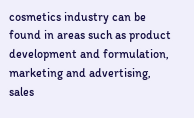cosmetics industry can be found in areas such as product development and formulation, marketing and advertising, sales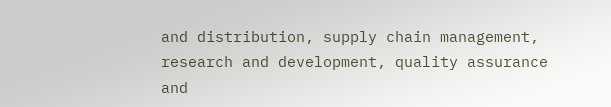and distribution, supply chain management, research and development, quality assurance and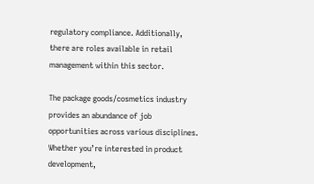regulatory compliance. Additionally, there are roles available in retail management within this sector.

The package goods/cosmetics industry provides an abundance of job opportunities across various disciplines. Whether you’re interested in product development,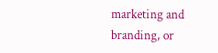marketing and branding, or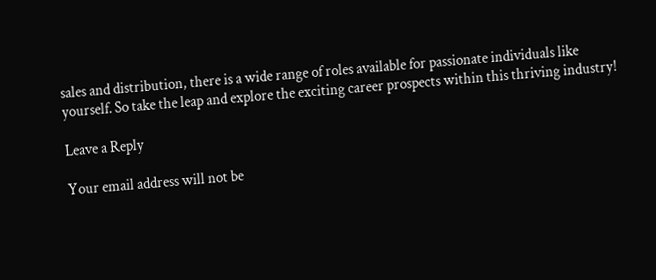sales and distribution, there is a wide range of roles available for passionate individuals like yourself. So take the leap and explore the exciting career prospects within this thriving industry!

Leave a Reply

Your email address will not be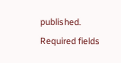published. Required fields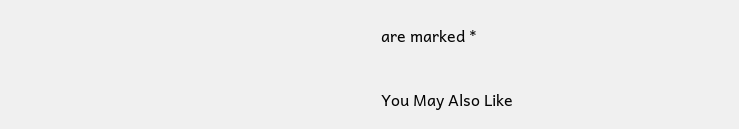are marked *

You May Also Like